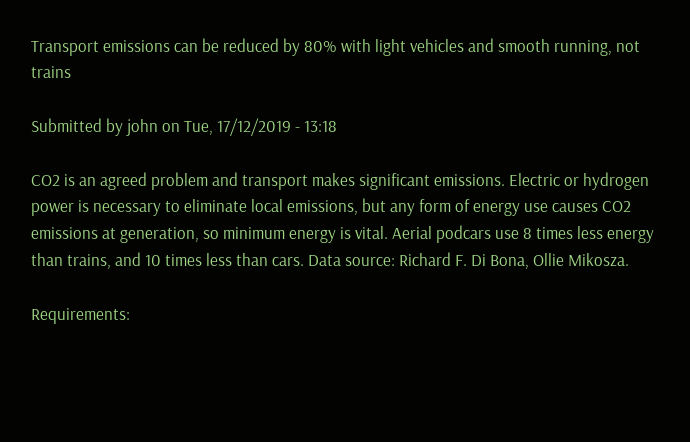Transport emissions can be reduced by 80% with light vehicles and smooth running, not trains

Submitted by john on Tue, 17/12/2019 - 13:18

CO2 is an agreed problem and transport makes significant emissions. Electric or hydrogen power is necessary to eliminate local emissions, but any form of energy use causes CO2 emissions at generation, so minimum energy is vital. Aerial podcars use 8 times less energy than trains, and 10 times less than cars. Data source: Richard F. Di Bona, Ollie Mikosza.

Requirements: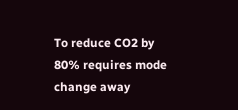To reduce CO2 by 80% requires mode change away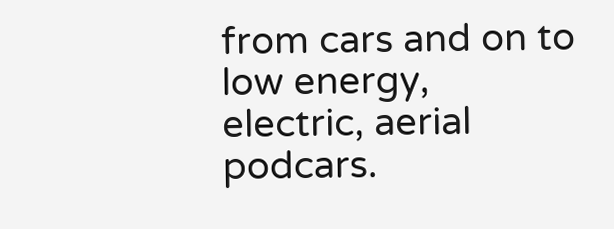from cars and on to low energy, electric, aerial podcars.